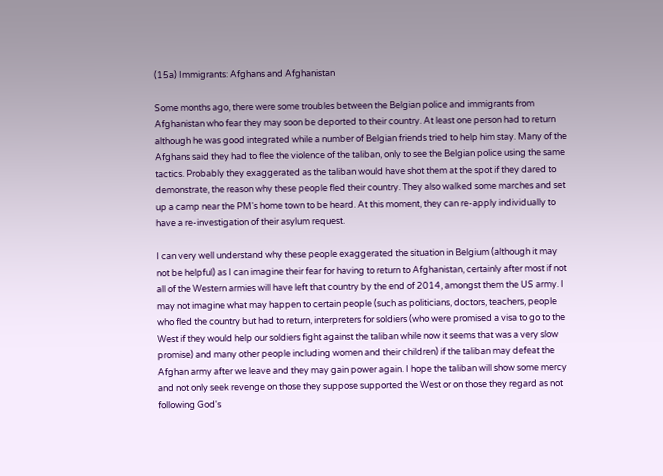(15a) Immigrants: Afghans and Afghanistan

Some months ago, there were some troubles between the Belgian police and immigrants from Afghanistan who fear they may soon be deported to their country. At least one person had to return although he was good integrated while a number of Belgian friends tried to help him stay. Many of the Afghans said they had to flee the violence of the taliban, only to see the Belgian police using the same tactics. Probably they exaggerated as the taliban would have shot them at the spot if they dared to demonstrate, the reason why these people fled their country. They also walked some marches and set up a camp near the PM's home town to be heard. At this moment, they can re-apply individually to have a re-investigation of their asylum request.

I can very well understand why these people exaggerated the situation in Belgium (although it may not be helpful) as I can imagine their fear for having to return to Afghanistan, certainly after most if not all of the Western armies will have left that country by the end of 2014, amongst them the US army. I may not imagine what may happen to certain people (such as politicians, doctors, teachers, people who fled the country but had to return, interpreters for soldiers (who were promised a visa to go to the West if they would help our soldiers fight against the taliban while now it seems that was a very slow promise) and many other people including women and their children) if the taliban may defeat the Afghan army after we leave and they may gain power again. I hope the taliban will show some mercy and not only seek revenge on those they suppose supported the West or on those they regard as not following God's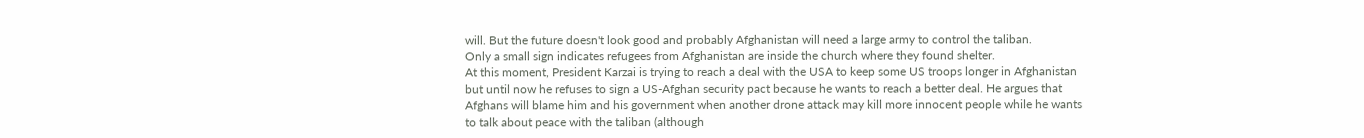will. But the future doesn't look good and probably Afghanistan will need a large army to control the taliban.
Only a small sign indicates refugees from Afghanistan are inside the church where they found shelter.
At this moment, President Karzai is trying to reach a deal with the USA to keep some US troops longer in Afghanistan but until now he refuses to sign a US-Afghan security pact because he wants to reach a better deal. He argues that Afghans will blame him and his government when another drone attack may kill more innocent people while he wants to talk about peace with the taliban (although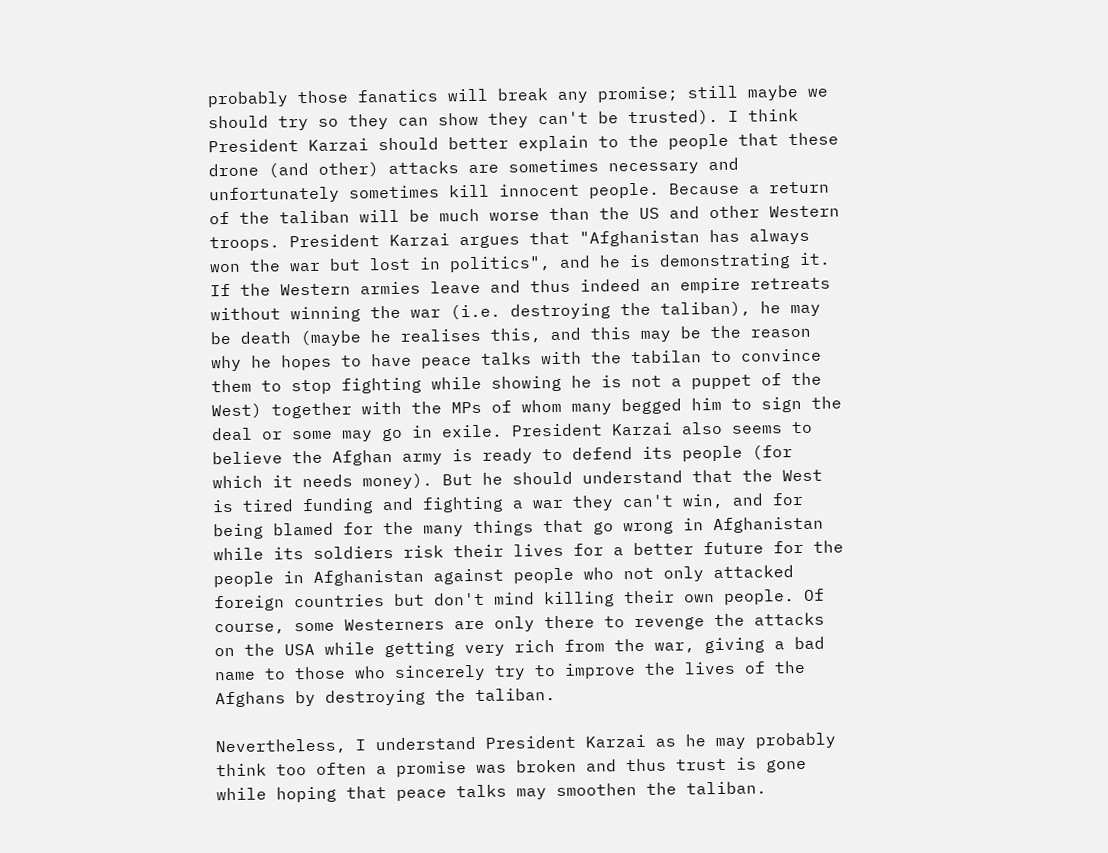probably those fanatics will break any promise; still maybe we should try so they can show they can't be trusted). I think President Karzai should better explain to the people that these drone (and other) attacks are sometimes necessary and unfortunately sometimes kill innocent people. Because a return of the taliban will be much worse than the US and other Western troops. President Karzai argues that "Afghanistan has always won the war but lost in politics", and he is demonstrating it. If the Western armies leave and thus indeed an empire retreats without winning the war (i.e. destroying the taliban), he may be death (maybe he realises this, and this may be the reason why he hopes to have peace talks with the tabilan to convince them to stop fighting while showing he is not a puppet of the West) together with the MPs of whom many begged him to sign the deal or some may go in exile. President Karzai also seems to believe the Afghan army is ready to defend its people (for which it needs money). But he should understand that the West is tired funding and fighting a war they can't win, and for being blamed for the many things that go wrong in Afghanistan while its soldiers risk their lives for a better future for the people in Afghanistan against people who not only attacked foreign countries but don't mind killing their own people. Of course, some Westerners are only there to revenge the attacks on the USA while getting very rich from the war, giving a bad name to those who sincerely try to improve the lives of the Afghans by destroying the taliban.

Nevertheless, I understand President Karzai as he may probably think too often a promise was broken and thus trust is gone while hoping that peace talks may smoothen the taliban.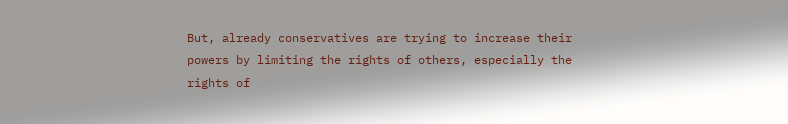But, already conservatives are trying to increase their powers by limiting the rights of others, especially the rights of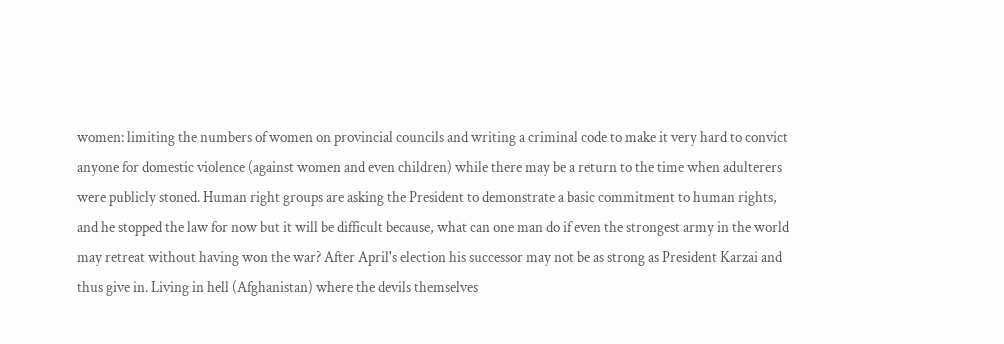women: limiting the numbers of women on provincial councils and writing a criminal code to make it very hard to convict anyone for domestic violence (against women and even children) while there may be a return to the time when adulterers were publicly stoned. Human right groups are asking the President to demonstrate a basic commitment to human rights, and he stopped the law for now but it will be difficult because, what can one man do if even the strongest army in the world may retreat without having won the war? After April's election his successor may not be as strong as President Karzai and thus give in. Living in hell (Afghanistan) where the devils themselves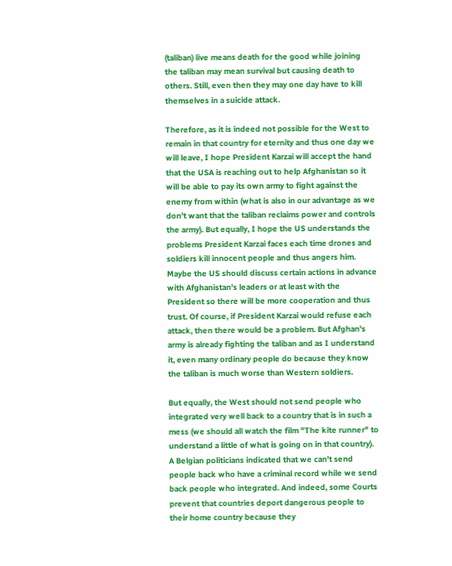(taliban) live means death for the good while joining the taliban may mean survival but causing death to others. Still, even then they may one day have to kill themselves in a suicide attack.

Therefore, as it is indeed not possible for the West to remain in that country for eternity and thus one day we will leave, I hope President Karzai will accept the hand that the USA is reaching out to help Afghanistan so it will be able to pay its own army to fight against the enemy from within (what is also in our advantage as we don't want that the taliban reclaims power and controls the army). But equally, I hope the US understands the problems President Karzai faces each time drones and soldiers kill innocent people and thus angers him. Maybe the US should discuss certain actions in advance with Afghanistan's leaders or at least with the President so there will be more cooperation and thus trust. Of course, if President Karzai would refuse each attack, then there would be a problem. But Afghan's army is already fighting the taliban and as I understand it, even many ordinary people do because they know the taliban is much worse than Western soldiers.

But equally, the West should not send people who integrated very well back to a country that is in such a mess (we should all watch the film "The kite runner" to understand a little of what is going on in that country). A Belgian politicians indicated that we can't send people back who have a criminal record while we send back people who integrated. And indeed, some Courts prevent that countries deport dangerous people to their home country because they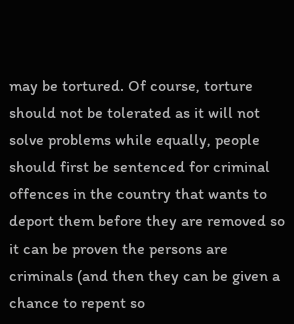may be tortured. Of course, torture should not be tolerated as it will not solve problems while equally, people should first be sentenced for criminal offences in the country that wants to deport them before they are removed so it can be proven the persons are criminals (and then they can be given a chance to repent so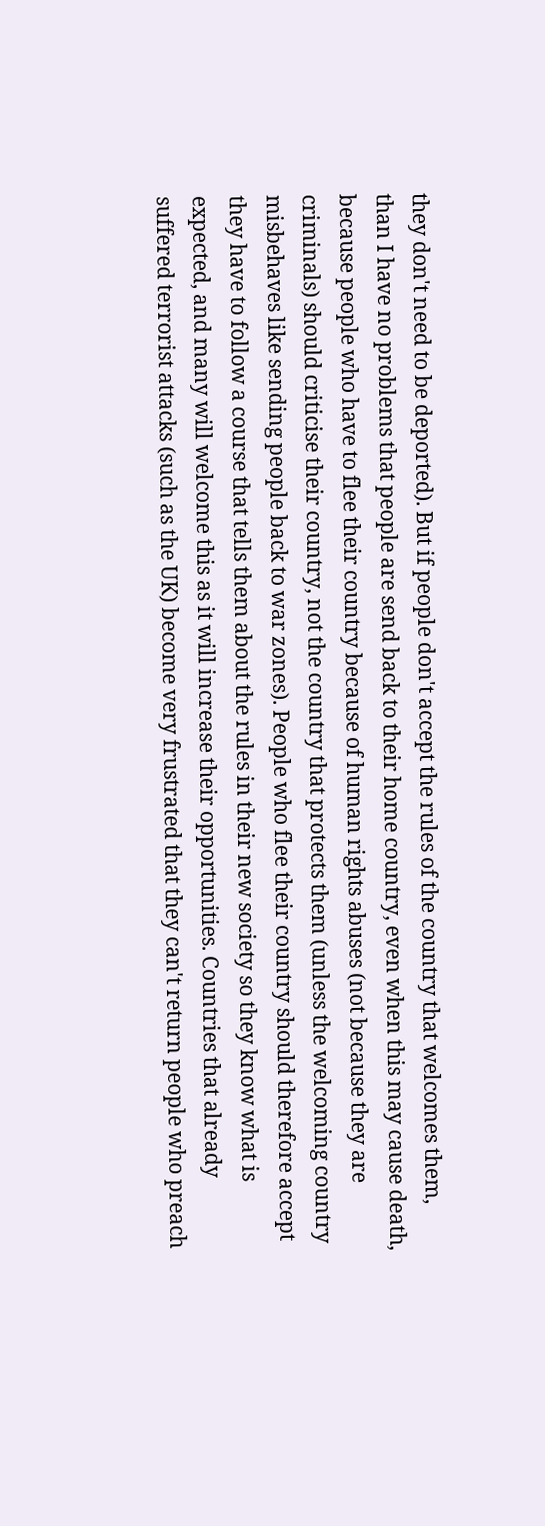they don't need to be deported). But if people don't accept the rules of the country that welcomes them, than I have no problems that people are send back to their home country, even when this may cause death, because people who have to flee their country because of human rights abuses (not because they are criminals) should criticise their country, not the country that protects them (unless the welcoming country misbehaves like sending people back to war zones). People who flee their country should therefore accept they have to follow a course that tells them about the rules in their new society so they know what is expected, and many will welcome this as it will increase their opportunities. Countries that already suffered terrorist attacks (such as the UK) become very frustrated that they can't return people who preach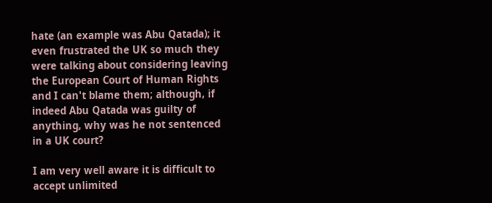hate (an example was Abu Qatada); it even frustrated the UK so much they were talking about considering leaving the European Court of Human Rights and I can't blame them; although, if indeed Abu Qatada was guilty of anything, why was he not sentenced in a UK court?

I am very well aware it is difficult to accept unlimited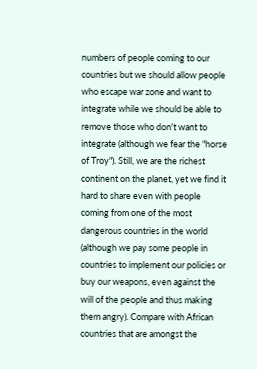numbers of people coming to our countries but we should allow people who escape war zone and want to integrate while we should be able to remove those who don't want to integrate (although we fear the "horse of Troy"). Still, we are the richest continent on the planet, yet we find it hard to share even with people coming from one of the most dangerous countries in the world (although we pay some people in countries to implement our policies or buy our weapons, even against the will of the people and thus making them angry). Compare with African countries that are amongst the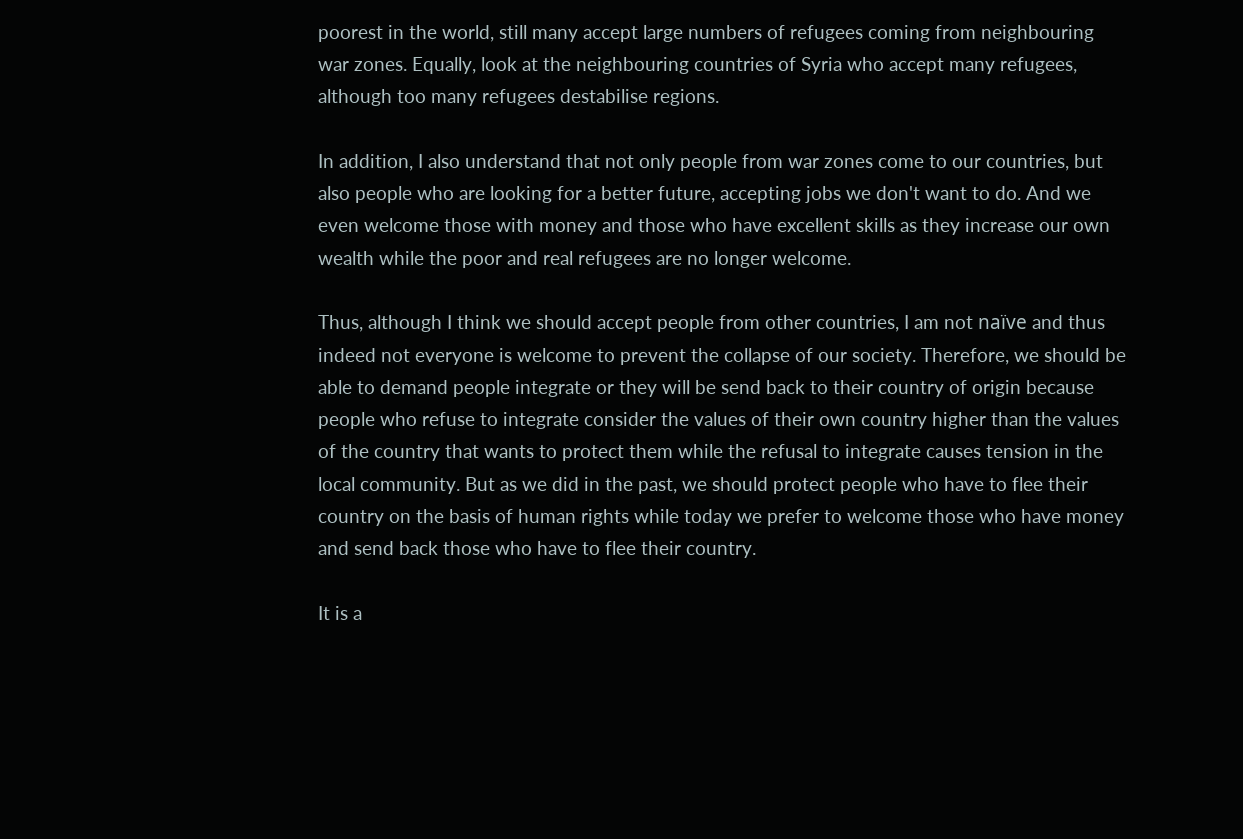poorest in the world, still many accept large numbers of refugees coming from neighbouring war zones. Equally, look at the neighbouring countries of Syria who accept many refugees, although too many refugees destabilise regions.

In addition, I also understand that not only people from war zones come to our countries, but also people who are looking for a better future, accepting jobs we don't want to do. And we even welcome those with money and those who have excellent skills as they increase our own wealth while the poor and real refugees are no longer welcome.

Thus, although I think we should accept people from other countries, I am not naïve and thus indeed not everyone is welcome to prevent the collapse of our society. Therefore, we should be able to demand people integrate or they will be send back to their country of origin because people who refuse to integrate consider the values of their own country higher than the values of the country that wants to protect them while the refusal to integrate causes tension in the local community. But as we did in the past, we should protect people who have to flee their country on the basis of human rights while today we prefer to welcome those who have money and send back those who have to flee their country.

It is a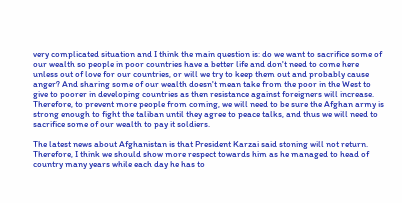very complicated situation and I think the main question is: do we want to sacrifice some of our wealth so people in poor countries have a better life and don't need to come here unless out of love for our countries, or will we try to keep them out and probably cause anger? And sharing some of our wealth doesn't mean take from the poor in the West to give to poorer in developing countries as then resistance against foreigners will increase. Therefore, to prevent more people from coming, we will need to be sure the Afghan army is strong enough to fight the taliban until they agree to peace talks, and thus we will need to sacrifice some of our wealth to pay it soldiers.

The latest news about Afghanistan is that President Karzai said stoning will not return. Therefore, I think we should show more respect towards him as he managed to head of country many years while each day he has to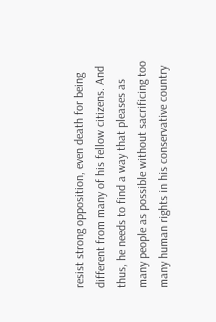resist strong opposition, even death for being different from many of his fellow citizens. And thus, he needs to find a way that pleases as many people as possible without sacrificing too many human rights in his conservative country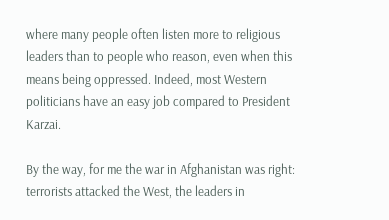where many people often listen more to religious leaders than to people who reason, even when this means being oppressed. Indeed, most Western politicians have an easy job compared to President Karzai.

By the way, for me the war in Afghanistan was right: terrorists attacked the West, the leaders in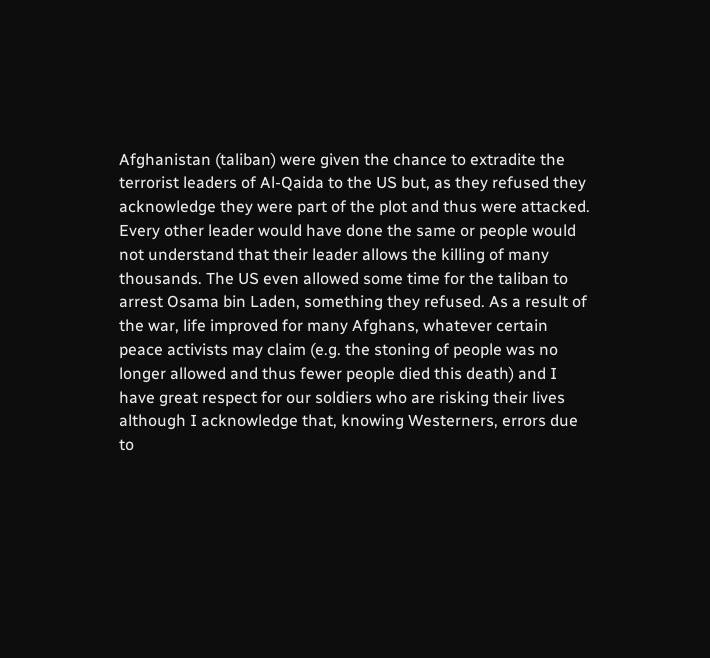Afghanistan (taliban) were given the chance to extradite the terrorist leaders of Al-Qaida to the US but, as they refused they acknowledge they were part of the plot and thus were attacked. Every other leader would have done the same or people would not understand that their leader allows the killing of many thousands. The US even allowed some time for the taliban to arrest Osama bin Laden, something they refused. As a result of the war, life improved for many Afghans, whatever certain peace activists may claim (e.g. the stoning of people was no longer allowed and thus fewer people died this death) and I have great respect for our soldiers who are risking their lives although I acknowledge that, knowing Westerners, errors due to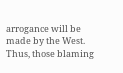arrogance will be made by the West.
Thus, those blaming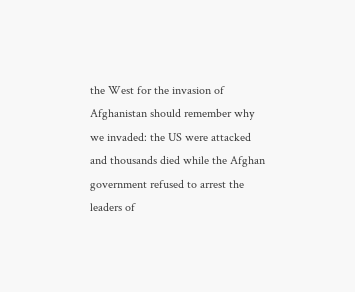the West for the invasion of Afghanistan should remember why we invaded: the US were attacked and thousands died while the Afghan government refused to arrest the leaders of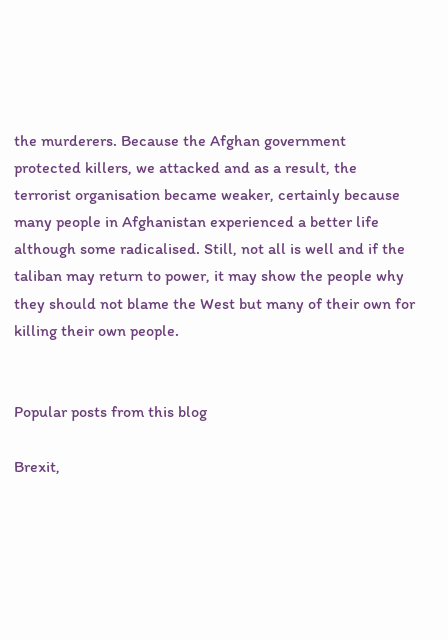the murderers. Because the Afghan government protected killers, we attacked and as a result, the terrorist organisation became weaker, certainly because many people in Afghanistan experienced a better life although some radicalised. Still, not all is well and if the taliban may return to power, it may show the people why they should not blame the West but many of their own for killing their own people.


Popular posts from this blog

Brexit,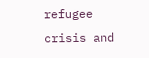refugee crisis and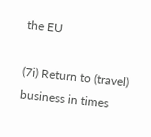the EU

(7i) Return to (travel) business in times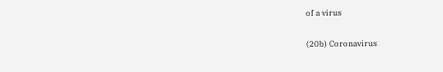of a virus

(20b) Coronavirus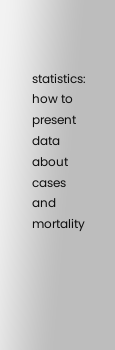statistics: how to present data about cases and mortality